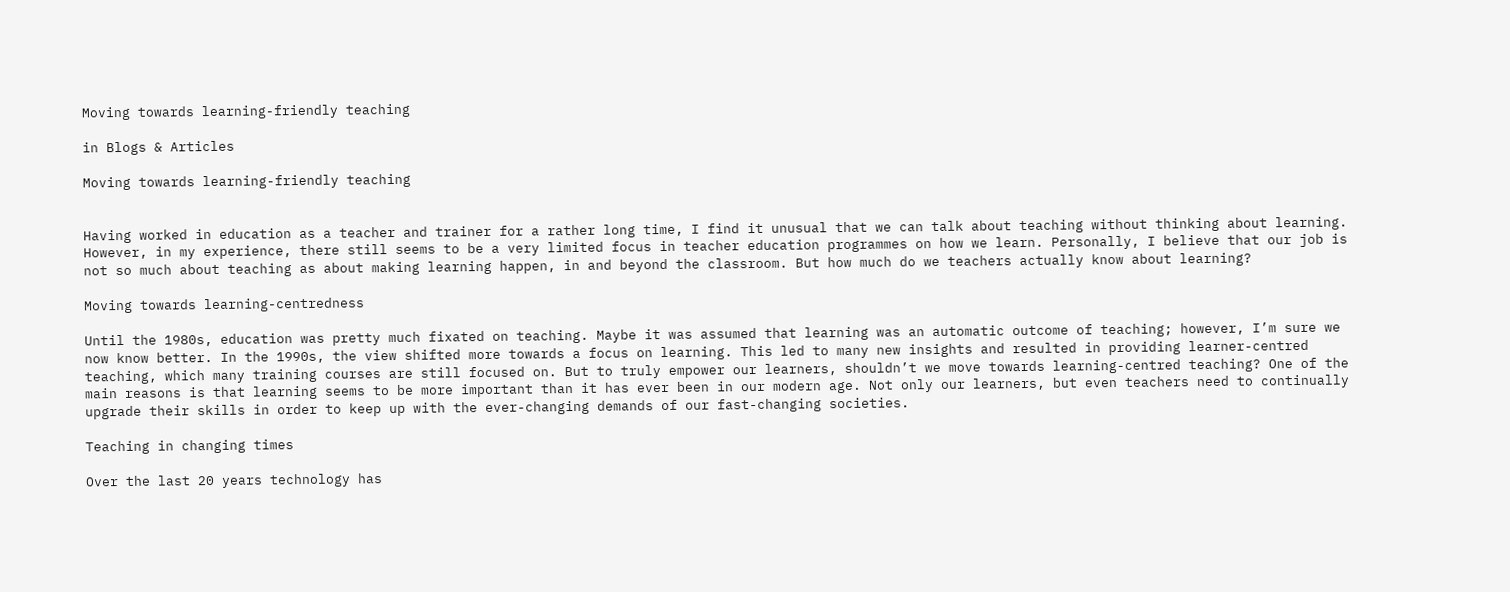Moving towards learning-friendly teaching

in Blogs & Articles

Moving towards learning-friendly teaching


Having worked in education as a teacher and trainer for a rather long time, I find it unusual that we can talk about teaching without thinking about learning. However, in my experience, there still seems to be a very limited focus in teacher education programmes on how we learn. Personally, I believe that our job is not so much about teaching as about making learning happen, in and beyond the classroom. But how much do we teachers actually know about learning?

Moving towards learning-centredness

Until the 1980s, education was pretty much fixated on teaching. Maybe it was assumed that learning was an automatic outcome of teaching; however, I’m sure we now know better. In the 1990s, the view shifted more towards a focus on learning. This led to many new insights and resulted in providing learner-centred teaching, which many training courses are still focused on. But to truly empower our learners, shouldn’t we move towards learning-centred teaching? One of the main reasons is that learning seems to be more important than it has ever been in our modern age. Not only our learners, but even teachers need to continually upgrade their skills in order to keep up with the ever-changing demands of our fast-changing societies.

Teaching in changing times

Over the last 20 years technology has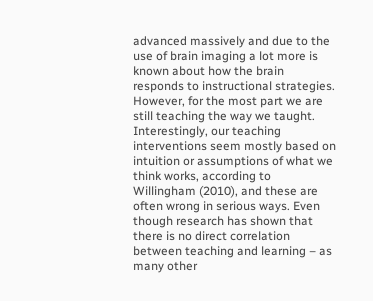advanced massively and due to the use of brain imaging a lot more is known about how the brain responds to instructional strategies. However, for the most part we are still teaching the way we taught. Interestingly, our teaching interventions seem mostly based on intuition or assumptions of what we think works, according to Willingham (2010), and these are often wrong in serious ways. Even though research has shown that there is no direct correlation between teaching and learning – as many other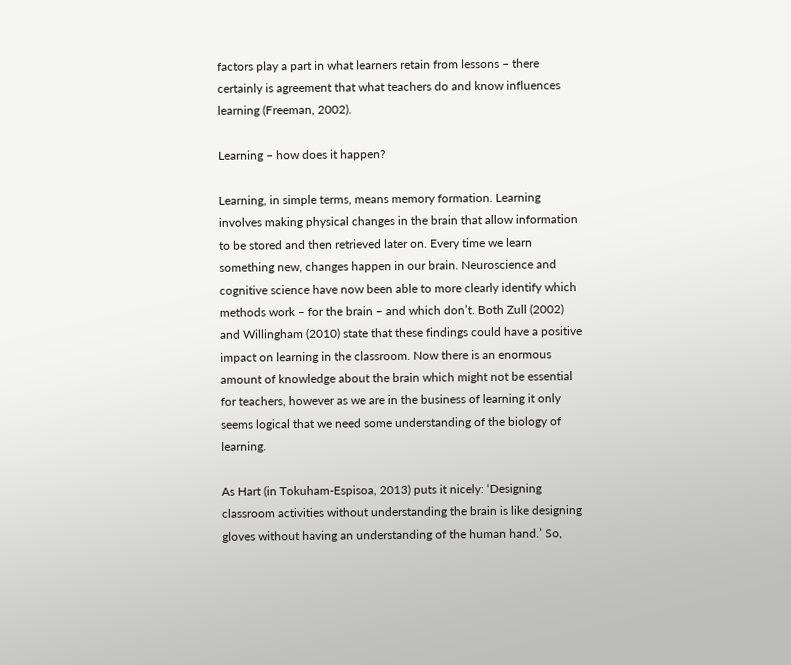factors play a part in what learners retain from lessons – there certainly is agreement that what teachers do and know influences learning (Freeman, 2002).

Learning – how does it happen?

Learning, in simple terms, means memory formation. Learning involves making physical changes in the brain that allow information to be stored and then retrieved later on. Every time we learn something new, changes happen in our brain. Neuroscience and cognitive science have now been able to more clearly identify which methods work – for the brain – and which don’t. Both Zull (2002) and Willingham (2010) state that these findings could have a positive impact on learning in the classroom. Now there is an enormous amount of knowledge about the brain which might not be essential for teachers, however as we are in the business of learning it only seems logical that we need some understanding of the biology of learning.

As Hart (in Tokuham-Espisoa, 2013) puts it nicely: ‘Designing classroom activities without understanding the brain is like designing gloves without having an understanding of the human hand.’ So,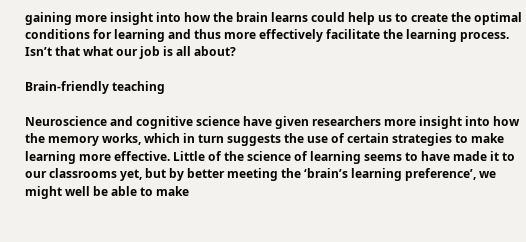gaining more insight into how the brain learns could help us to create the optimal conditions for learning and thus more effectively facilitate the learning process. Isn’t that what our job is all about?

Brain-friendly teaching

Neuroscience and cognitive science have given researchers more insight into how the memory works, which in turn suggests the use of certain strategies to make learning more effective. Little of the science of learning seems to have made it to our classrooms yet, but by better meeting the ‘brain’s learning preference’, we might well be able to make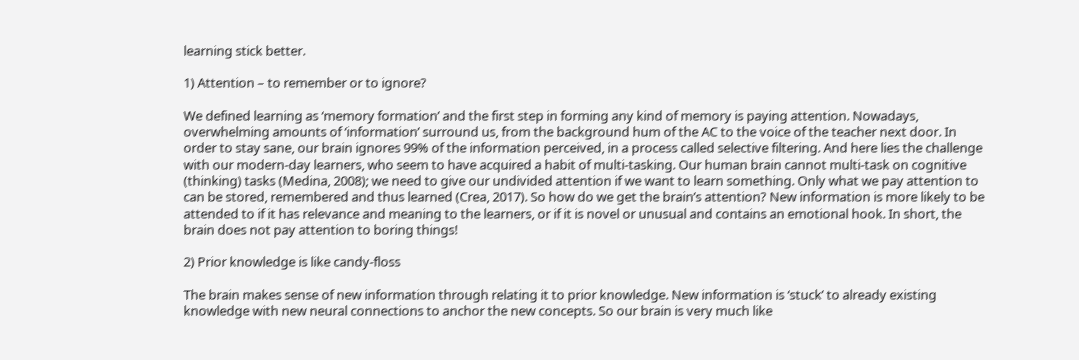learning stick better.

1) Attention – to remember or to ignore?

We defined learning as ‘memory formation’ and the first step in forming any kind of memory is paying attention. Nowadays, overwhelming amounts of ‘information’ surround us, from the background hum of the AC to the voice of the teacher next door. In order to stay sane, our brain ignores 99% of the information perceived, in a process called selective filtering. And here lies the challenge with our modern-day learners, who seem to have acquired a habit of multi-tasking. Our human brain cannot multi-task on cognitive (thinking) tasks (Medina, 2008); we need to give our undivided attention if we want to learn something. Only what we pay attention to can be stored, remembered and thus learned (Crea, 2017). So how do we get the brain’s attention? New information is more likely to be attended to if it has relevance and meaning to the learners, or if it is novel or unusual and contains an emotional hook. In short, the brain does not pay attention to boring things!

2) Prior knowledge is like candy-floss

The brain makes sense of new information through relating it to prior knowledge. New information is ‘stuck’ to already existing knowledge with new neural connections to anchor the new concepts. So our brain is very much like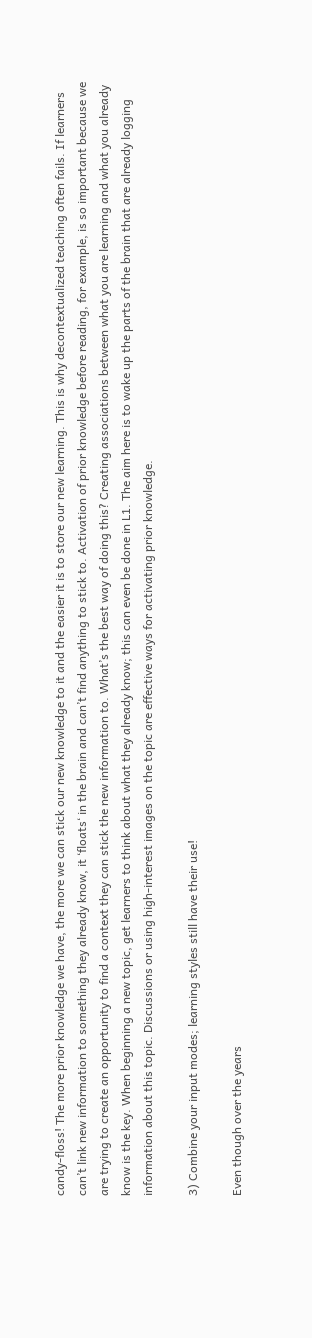candy-floss! The more prior knowledge we have, the more we can stick our new knowledge to it and the easier it is to store our new learning. This is why decontextualized teaching often fails. If learners can’t link new information to something they already know, it ‘floats‘ in the brain and can’t find anything to stick to. Activation of prior knowledge before reading, for example, is so important because we are trying to create an opportunity to find a context they can stick the new information to. What’s the best way of doing this? Creating associations between what you are learning and what you already know is the key. When beginning a new topic, get learners to think about what they already know; this can even be done in L1. The aim here is to wake up the parts of the brain that are already logging information about this topic. Discussions or using high-interest images on the topic are effective ways for activating prior knowledge.

3) Combine your input modes; learning styles still have their use!

Even though over the years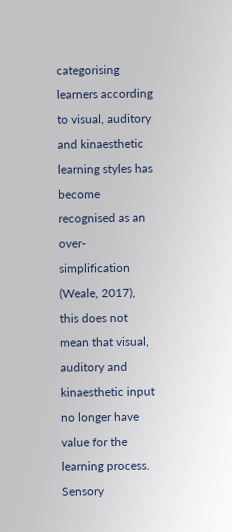categorising learners according to visual, auditory and kinaesthetic learning styles has become recognised as an over-simplification (Weale, 2017), this does not mean that visual, auditory and kinaesthetic input no longer have value for the learning process. Sensory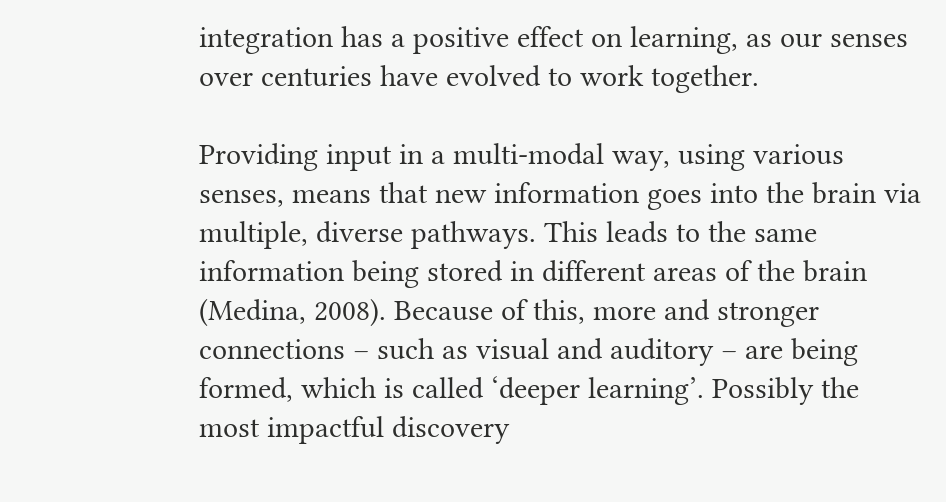integration has a positive effect on learning, as our senses over centuries have evolved to work together.

Providing input in a multi-modal way, using various senses, means that new information goes into the brain via multiple, diverse pathways. This leads to the same information being stored in different areas of the brain (Medina, 2008). Because of this, more and stronger connections – such as visual and auditory – are being formed, which is called ‘deeper learning’. Possibly the most impactful discovery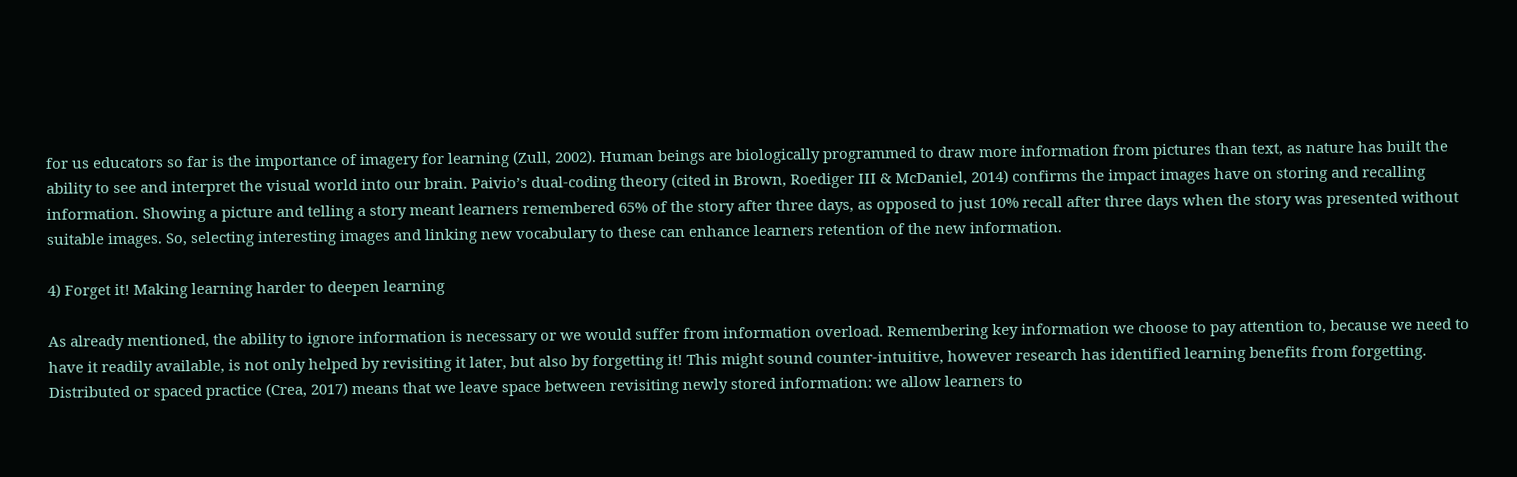for us educators so far is the importance of imagery for learning (Zull, 2002). Human beings are biologically programmed to draw more information from pictures than text, as nature has built the ability to see and interpret the visual world into our brain. Paivio’s dual-coding theory (cited in Brown, Roediger III & McDaniel, 2014) confirms the impact images have on storing and recalling information. Showing a picture and telling a story meant learners remembered 65% of the story after three days, as opposed to just 10% recall after three days when the story was presented without suitable images. So, selecting interesting images and linking new vocabulary to these can enhance learners retention of the new information.

4) Forget it! Making learning harder to deepen learning

As already mentioned, the ability to ignore information is necessary or we would suffer from information overload. Remembering key information we choose to pay attention to, because we need to have it readily available, is not only helped by revisiting it later, but also by forgetting it! This might sound counter-intuitive, however research has identified learning benefits from forgetting. Distributed or spaced practice (Crea, 2017) means that we leave space between revisiting newly stored information: we allow learners to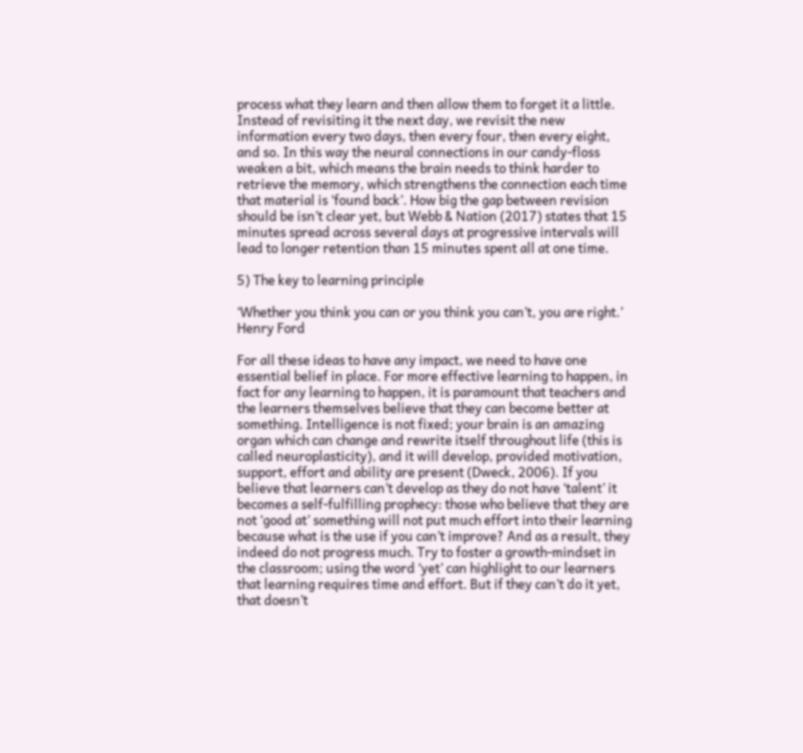process what they learn and then allow them to forget it a little. Instead of revisiting it the next day, we revisit the new information every two days, then every four, then every eight, and so. In this way the neural connections in our candy-floss weaken a bit, which means the brain needs to think harder to retrieve the memory, which strengthens the connection each time that material is ‘found back’. How big the gap between revision should be isn’t clear yet, but Webb & Nation (2017) states that 15 minutes spread across several days at progressive intervals will lead to longer retention than 15 minutes spent all at one time.

5) The key to learning principle

‘Whether you think you can or you think you can’t, you are right.’ Henry Ford

For all these ideas to have any impact, we need to have one essential belief in place. For more effective learning to happen, in fact for any learning to happen, it is paramount that teachers and the learners themselves believe that they can become better at something. Intelligence is not fixed; your brain is an amazing organ which can change and rewrite itself throughout life (this is called neuroplasticity), and it will develop, provided motivation, support, effort and ability are present (Dweck, 2006). If you believe that learners can’t develop as they do not have ‘talent’ it becomes a self-fulfilling prophecy: those who believe that they are not ‘good at’ something will not put much effort into their learning because what is the use if you can’t improve? And as a result, they indeed do not progress much. Try to foster a growth-mindset in the classroom; using the word ‘yet’ can highlight to our learners that learning requires time and effort. But if they can’t do it yet, that doesn’t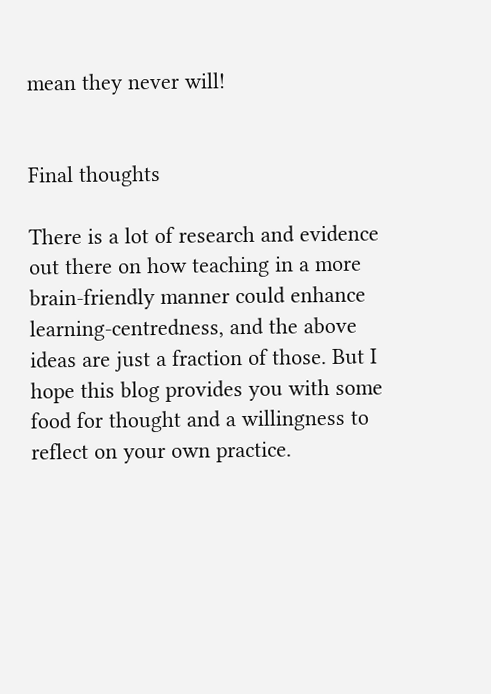mean they never will!


Final thoughts

There is a lot of research and evidence out there on how teaching in a more brain-friendly manner could enhance learning-centredness, and the above ideas are just a fraction of those. But I hope this blog provides you with some food for thought and a willingness to reflect on your own practice.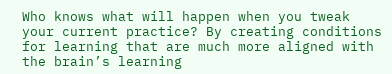Who knows what will happen when you tweak your current practice? By creating conditions for learning that are much more aligned with the brain’s learning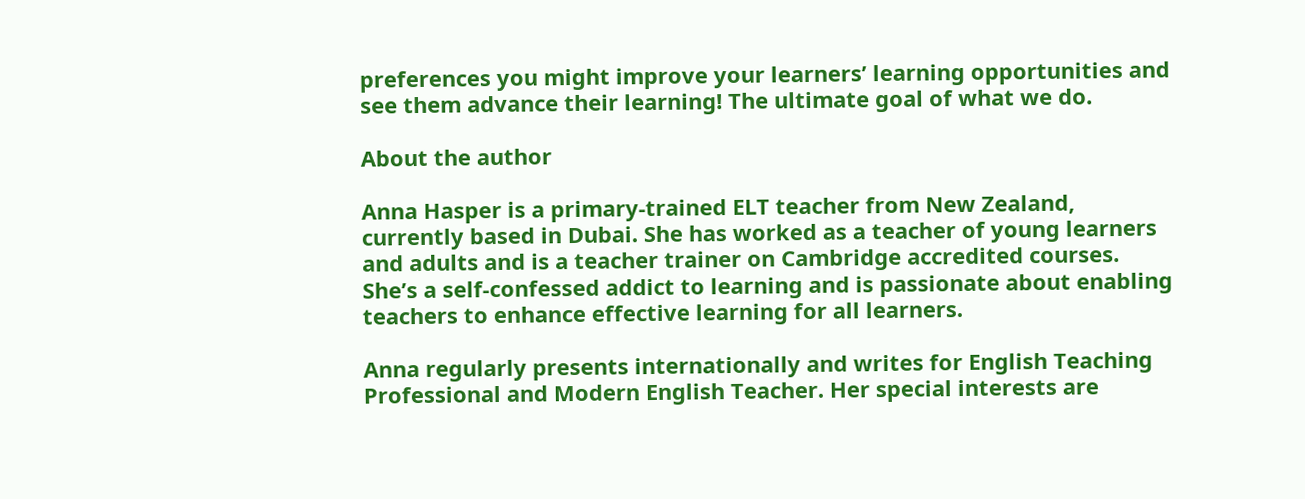preferences you might improve your learners’ learning opportunities and see them advance their learning! The ultimate goal of what we do.

About the author

Anna Hasper is a primary-trained ELT teacher from New Zealand, currently based in Dubai. She has worked as a teacher of young learners and adults and is a teacher trainer on Cambridge accredited courses. She’s a self-confessed addict to learning and is passionate about enabling teachers to enhance effective learning for all learners.

Anna regularly presents internationally and writes for English Teaching Professional and Modern English Teacher. Her special interests are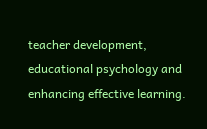teacher development, educational psychology and enhancing effective learning.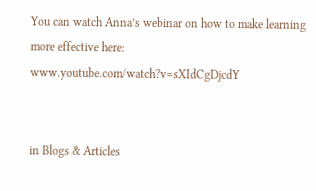You can watch Anna’s webinar on how to make learning more effective here: www.youtube.com/watch?v=sXIdCgDjcdY


in Blogs & Articles